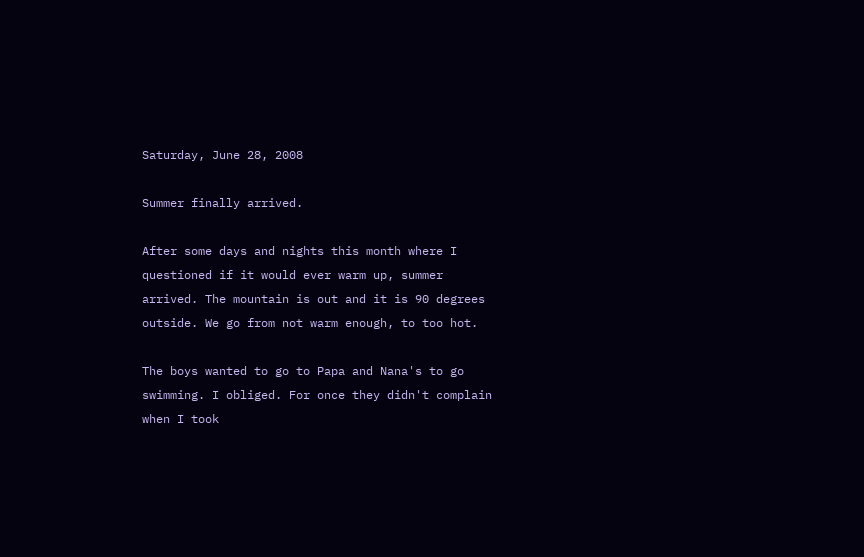Saturday, June 28, 2008

Summer finally arrived.

After some days and nights this month where I questioned if it would ever warm up, summer arrived. The mountain is out and it is 90 degrees outside. We go from not warm enough, to too hot.

The boys wanted to go to Papa and Nana's to go swimming. I obliged. For once they didn't complain when I took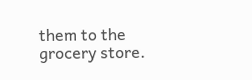them to the grocery store.